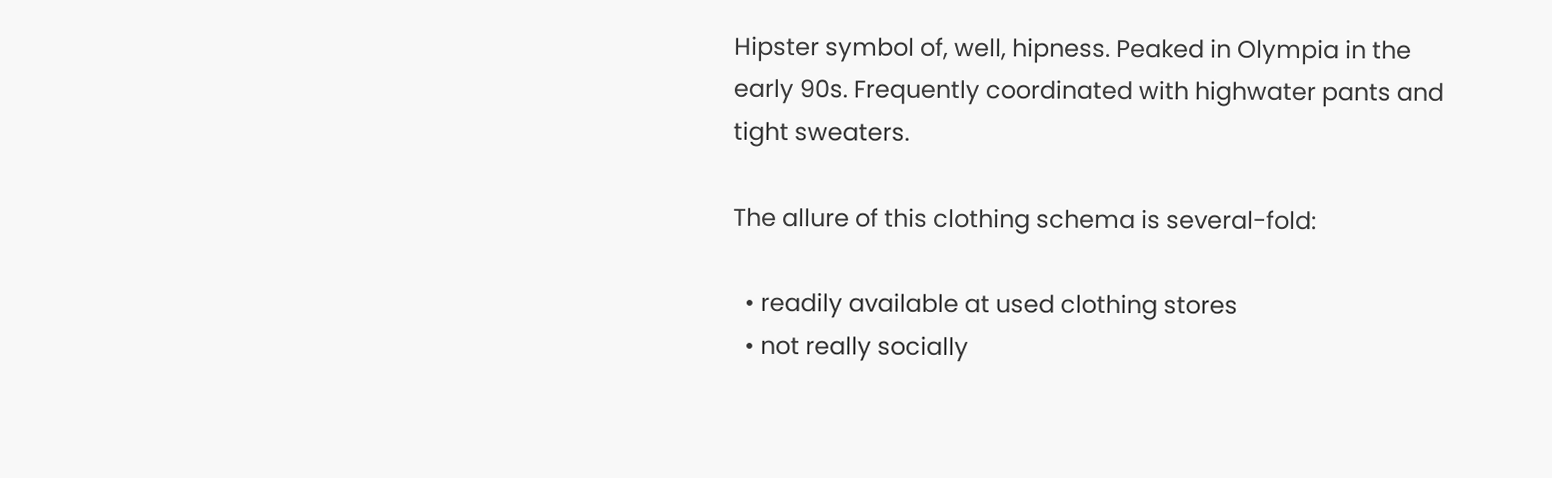Hipster symbol of, well, hipness. Peaked in Olympia in the early 90s. Frequently coordinated with highwater pants and tight sweaters.

The allure of this clothing schema is several-fold:

  • readily available at used clothing stores
  • not really socially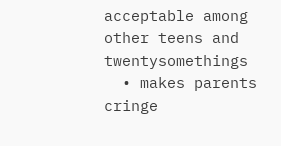acceptable among other teens and twentysomethings
  • makes parents cringe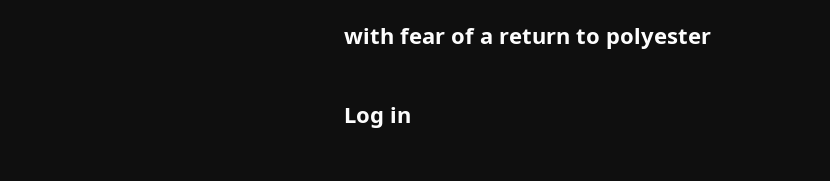with fear of a return to polyester

Log in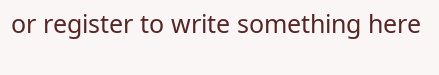or register to write something here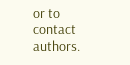or to contact authors.